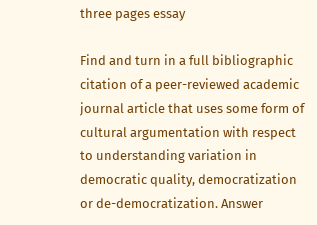three pages essay

Find and turn in a full bibliographic citation of a peer-reviewed academic journal article that uses some form of cultural argumentation with respect to understanding variation in democratic quality, democratization or de-democratization. Answer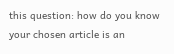this question: how do you know your chosen article is an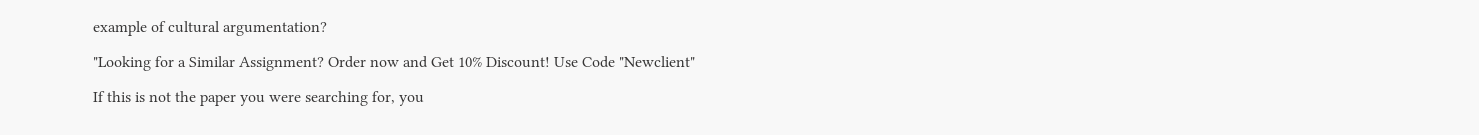example of cultural argumentation?

"Looking for a Similar Assignment? Order now and Get 10% Discount! Use Code "Newclient"

If this is not the paper you were searching for, you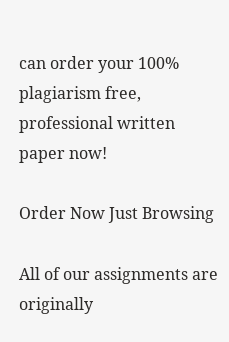can order your 100% plagiarism free, professional written paper now!

Order Now Just Browsing

All of our assignments are originally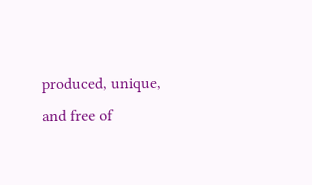produced, unique, and free of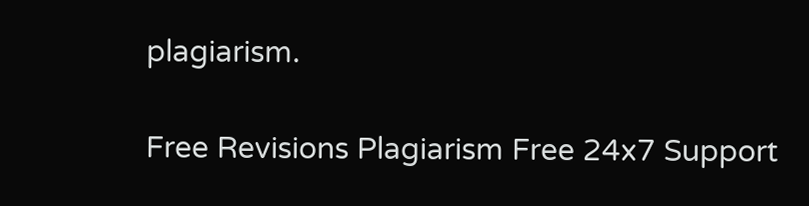plagiarism.

Free Revisions Plagiarism Free 24x7 Support